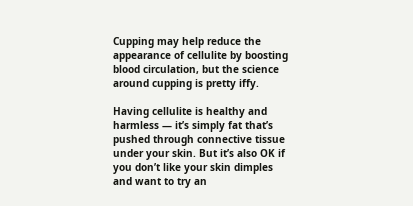Cupping may help reduce the appearance of cellulite by boosting blood circulation, but the science around cupping is pretty iffy.

Having cellulite is healthy and harmless — it’s simply fat that’s pushed through connective tissue under your skin. But it’s also OK if you don’t like your skin dimples and want to try an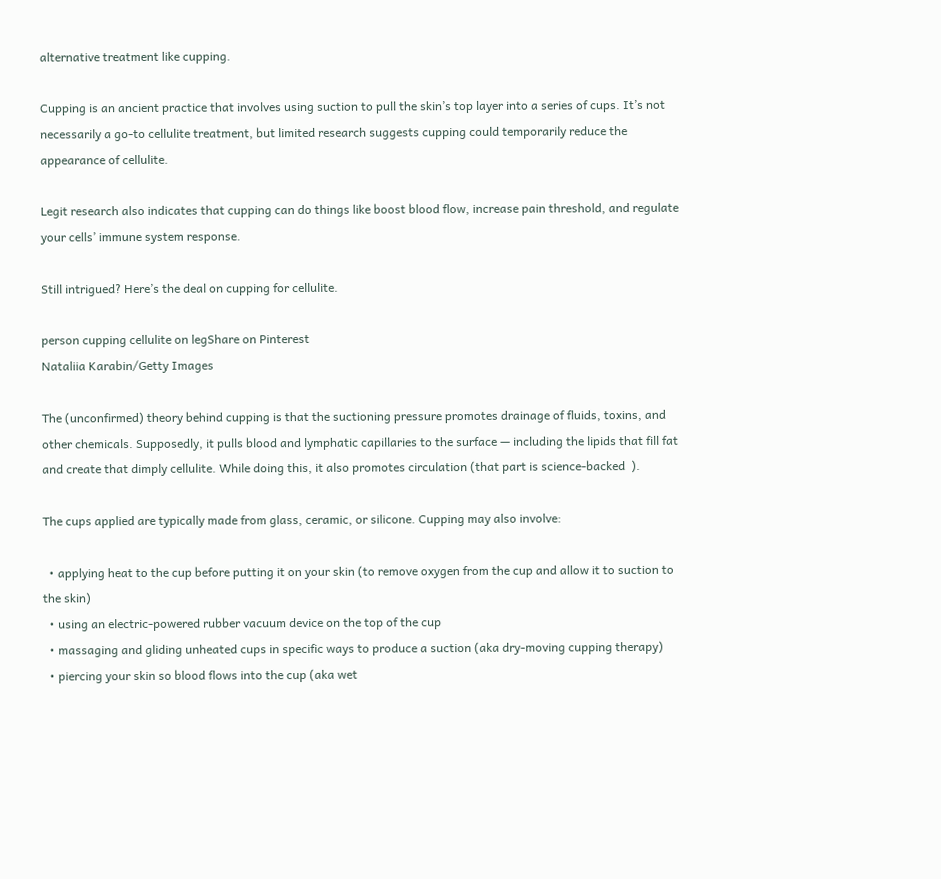alternative treatment like cupping.

Cupping is an ancient practice that involves using suction to pull the skin’s top layer into a series of cups. It’s not necessarily a go-to cellulite treatment, but limited research suggests cupping could temporarily reduce the appearance of cellulite.

Legit research also indicates that cupping can do things like boost blood flow, increase pain threshold, and regulate your cells’ immune system response.

Still intrigued? Here’s the deal on cupping for cellulite.

person cupping cellulite on legShare on Pinterest
Nataliia Karabin/Getty Images

The (unconfirmed) theory behind cupping is that the suctioning pressure promotes drainage of fluids, toxins, and other chemicals. Supposedly, it pulls blood and lymphatic capillaries to the surface — including the lipids that fill fat and create that dimply cellulite. While doing this, it also promotes circulation (that part is science-backed  ).

The cups applied are typically made from glass, ceramic, or silicone. Cupping may also involve:

  • applying heat to the cup before putting it on your skin (to remove oxygen from the cup and allow it to suction to the skin)
  • using an electric-powered rubber vacuum device on the top of the cup
  • massaging and gliding unheated cups in specific ways to produce a suction (aka dry-moving cupping therapy)
  • piercing your skin so blood flows into the cup (aka wet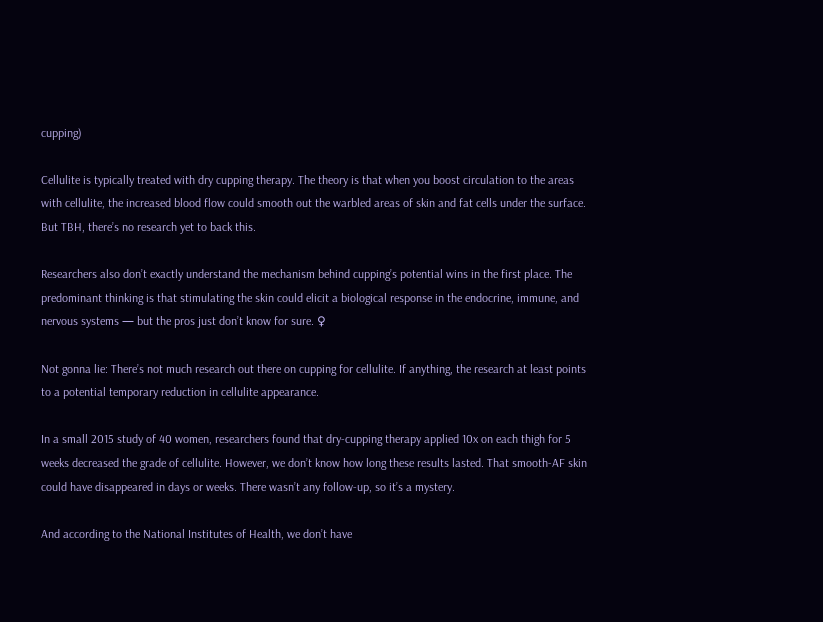cupping)

Cellulite is typically treated with dry cupping therapy. The theory is that when you boost circulation to the areas with cellulite, the increased blood flow could smooth out the warbled areas of skin and fat cells under the surface. But TBH, there’s no research yet to back this.

Researchers also don’t exactly understand the mechanism behind cupping’s potential wins in the first place. The predominant thinking is that stimulating the skin could elicit a biological response in the endocrine, immune, and nervous systems — but the pros just don’t know for sure. ♀

Not gonna lie: There’s not much research out there on cupping for cellulite. If anything, the research at least points to a potential temporary reduction in cellulite appearance.

In a small 2015 study of 40 women, researchers found that dry-cupping therapy applied 10x on each thigh for 5 weeks decreased the grade of cellulite. However, we don’t know how long these results lasted. That smooth-AF skin could have disappeared in days or weeks. There wasn’t any follow-up, so it’s a mystery.

And according to the National Institutes of Health, we don’t have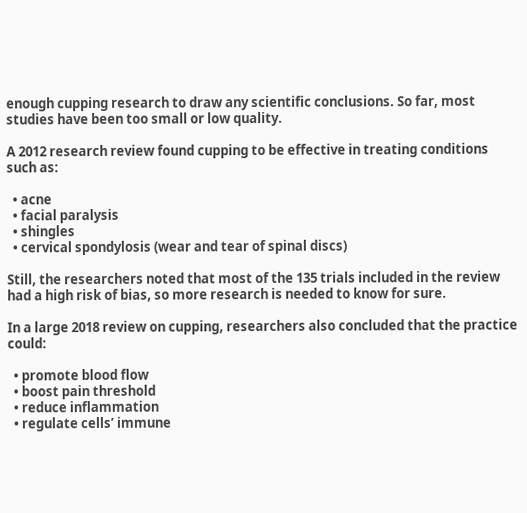enough cupping research to draw any scientific conclusions. So far, most studies have been too small or low quality.

A 2012 research review found cupping to be effective in treating conditions such as:

  • acne
  • facial paralysis
  • shingles
  • cervical spondylosis (wear and tear of spinal discs)

Still, the researchers noted that most of the 135 trials included in the review had a high risk of bias, so more research is needed to know for sure.

In a large 2018 review on cupping, researchers also concluded that the practice could:

  • promote blood flow
  • boost pain threshold
  • reduce inflammation
  • regulate cells’ immune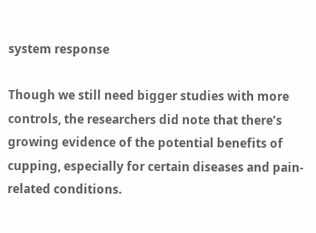system response

Though we still need bigger studies with more controls, the researchers did note that there’s growing evidence of the potential benefits of cupping, especially for certain diseases and pain-related conditions.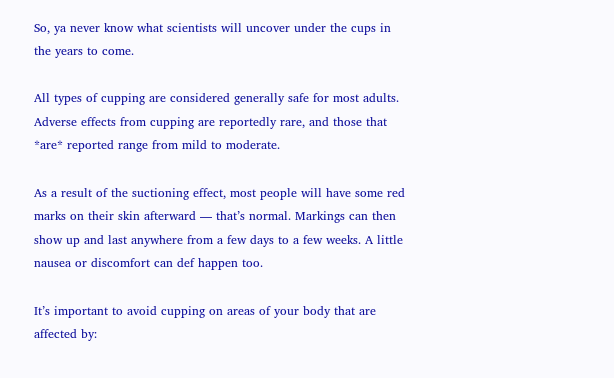So, ya never know what scientists will uncover under the cups in the years to come.

All types of cupping are considered generally safe for most adults. Adverse effects from cupping are reportedly rare, and those that *are* reported range from mild to moderate.

As a result of the suctioning effect, most people will have some red marks on their skin afterward — that’s normal. Markings can then show up and last anywhere from a few days to a few weeks. A little nausea or discomfort can def happen too.

It’s important to avoid cupping on areas of your body that are affected by: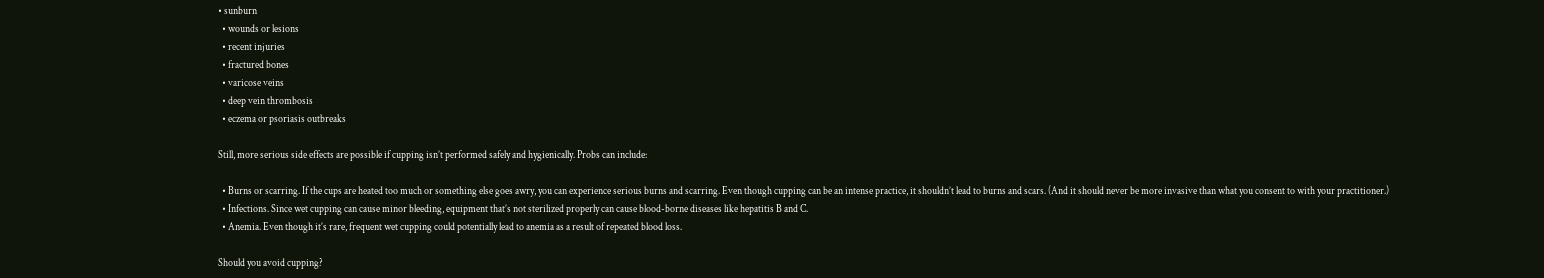• sunburn
  • wounds or lesions
  • recent injuries
  • fractured bones
  • varicose veins
  • deep vein thrombosis
  • eczema or psoriasis outbreaks

Still, more serious side effects are possible if cupping isn’t performed safely and hygienically. Probs can include:

  • Burns or scarring. If the cups are heated too much or something else goes awry, you can experience serious burns and scarring. Even though cupping can be an intense practice, it shouldn’t lead to burns and scars. (And it should never be more invasive than what you consent to with your practitioner.)
  • Infections. Since wet cupping can cause minor bleeding, equipment that’s not sterilized properly can cause blood-borne diseases like hepatitis B and C.
  • Anemia. Even though it’s rare, frequent wet cupping could potentially lead to anemia as a result of repeated blood loss.

Should you avoid cupping?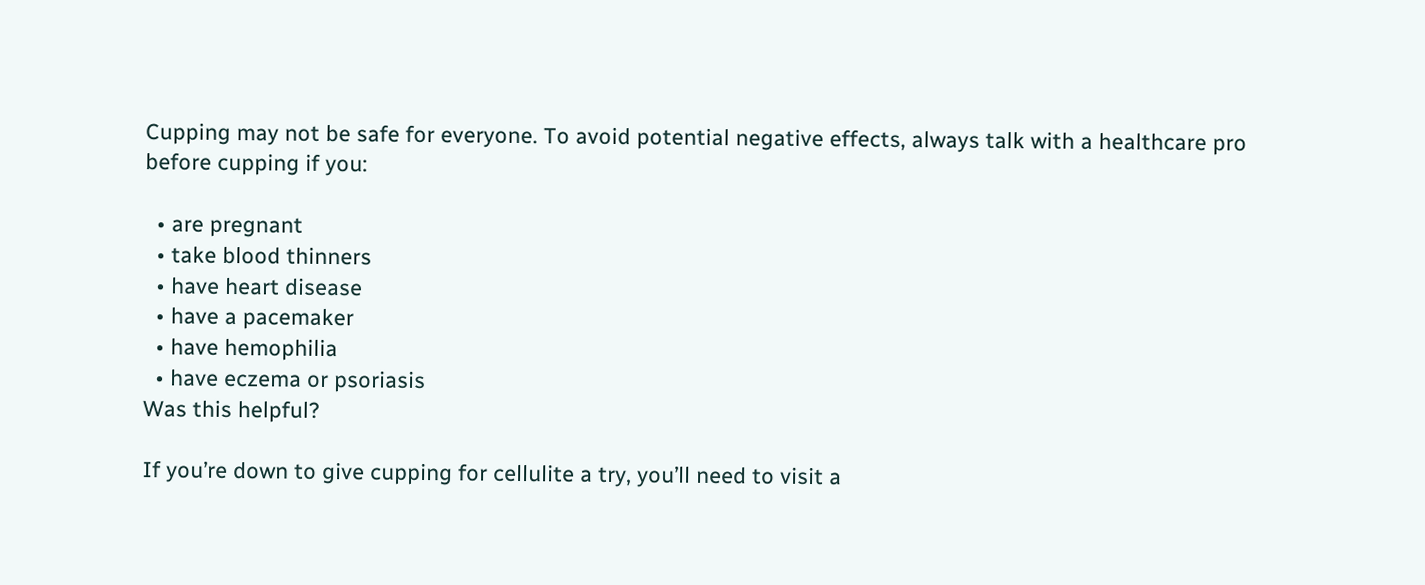Cupping may not be safe for everyone. To avoid potential negative effects, always talk with a healthcare pro before cupping if you:

  • are pregnant
  • take blood thinners
  • have heart disease
  • have a pacemaker
  • have hemophilia
  • have eczema or psoriasis
Was this helpful?

If you’re down to give cupping for cellulite a try, you’ll need to visit a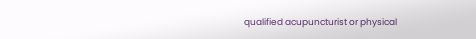qualified acupuncturist or physical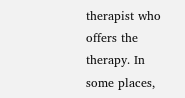therapist who offers the therapy. In some places,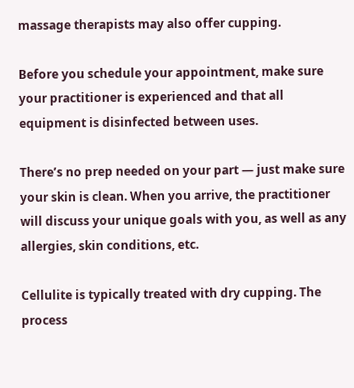massage therapists may also offer cupping.

Before you schedule your appointment, make sure your practitioner is experienced and that all equipment is disinfected between uses.

There’s no prep needed on your part — just make sure your skin is clean. When you arrive, the practitioner will discuss your unique goals with you, as well as any allergies, skin conditions, etc.

Cellulite is typically treated with dry cupping. The process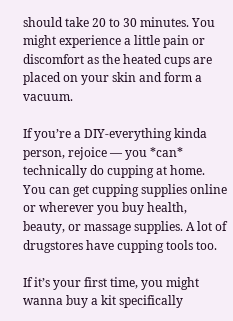should take 20 to 30 minutes. You might experience a little pain or discomfort as the heated cups are placed on your skin and form a vacuum.

If you’re a DIY-everything kinda person, rejoice — you *can* technically do cupping at home. You can get cupping supplies online or wherever you buy health, beauty, or massage supplies. A lot of drugstores have cupping tools too.

If it’s your first time, you might wanna buy a kit specifically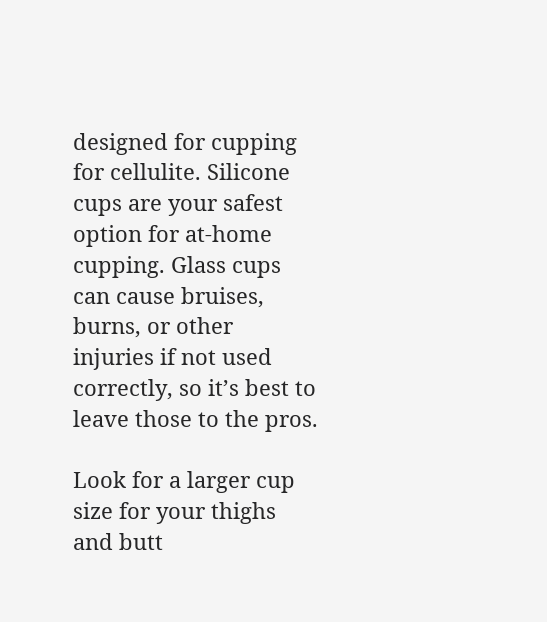designed for cupping for cellulite. Silicone cups are your safest option for at-home cupping. Glass cups can cause bruises, burns, or other injuries if not used correctly, so it’s best to leave those to the pros.

Look for a larger cup size for your thighs and butt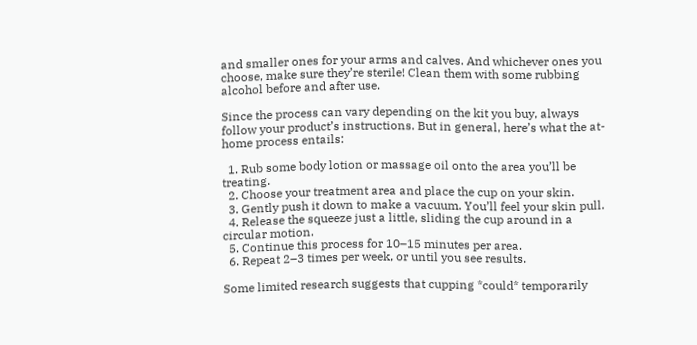and smaller ones for your arms and calves. And whichever ones you choose, make sure they’re sterile! Clean them with some rubbing alcohol before and after use.

Since the process can vary depending on the kit you buy, always follow your product’s instructions. But in general, here’s what the at-home process entails:

  1. Rub some body lotion or massage oil onto the area you’ll be treating.
  2. Choose your treatment area and place the cup on your skin.
  3. Gently push it down to make a vacuum. You’ll feel your skin pull.
  4. Release the squeeze just a little, sliding the cup around in a circular motion.
  5. Continue this process for 10–15 minutes per area.
  6. Repeat 2–3 times per week, or until you see results.

Some limited research suggests that cupping *could* temporarily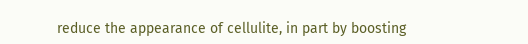reduce the appearance of cellulite, in part by boosting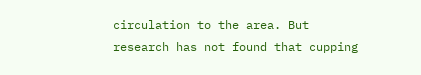circulation to the area. But research has not found that cupping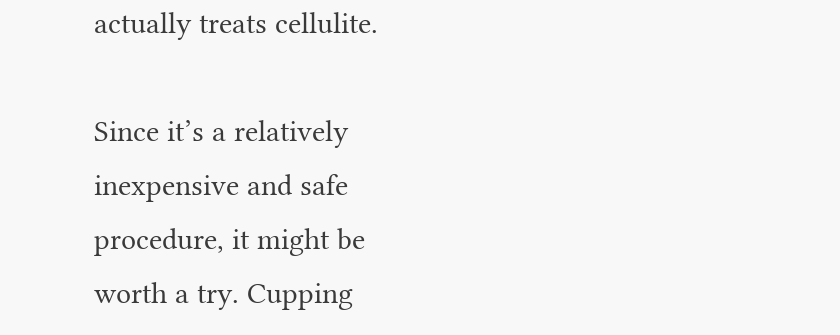actually treats cellulite.

Since it’s a relatively inexpensive and safe procedure, it might be worth a try. Cupping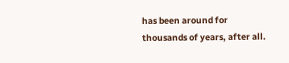has been around for thousands of years, after all.